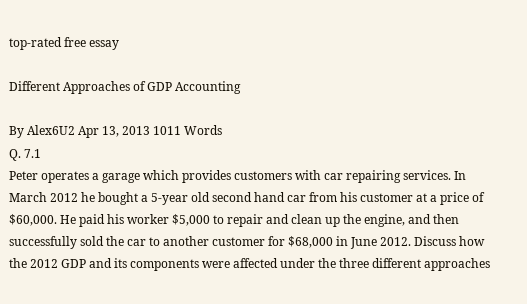top-rated free essay

Different Approaches of GDP Accounting

By Alex6U2 Apr 13, 2013 1011 Words
Q. 7.1
Peter operates a garage which provides customers with car repairing services. In March 2012 he bought a 5-year old second hand car from his customer at a price of $60,000. He paid his worker $5,000 to repair and clean up the engine, and then successfully sold the car to another customer for $68,000 in June 2012. Discuss how the 2012 GDP and its components were affected under the three different approaches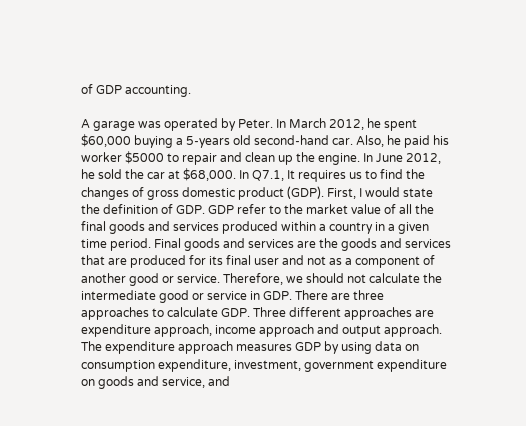of GDP accounting.

A garage was operated by Peter. In March 2012, he spent $60,000 buying a 5-years old second-hand car. Also, he paid his worker $5000 to repair and clean up the engine. In June 2012, he sold the car at $68,000. In Q7.1, It requires us to find the changes of gross domestic product (GDP). First, I would state the definition of GDP. GDP refer to the market value of all the final goods and services produced within a country in a given time period. Final goods and services are the goods and services that are produced for its final user and not as a component of another good or service. Therefore, we should not calculate the intermediate good or service in GDP. There are three approaches to calculate GDP. Three different approaches are expenditure approach, income approach and output approach. The expenditure approach measures GDP by using data on consumption expenditure, investment, government expenditure on goods and service, and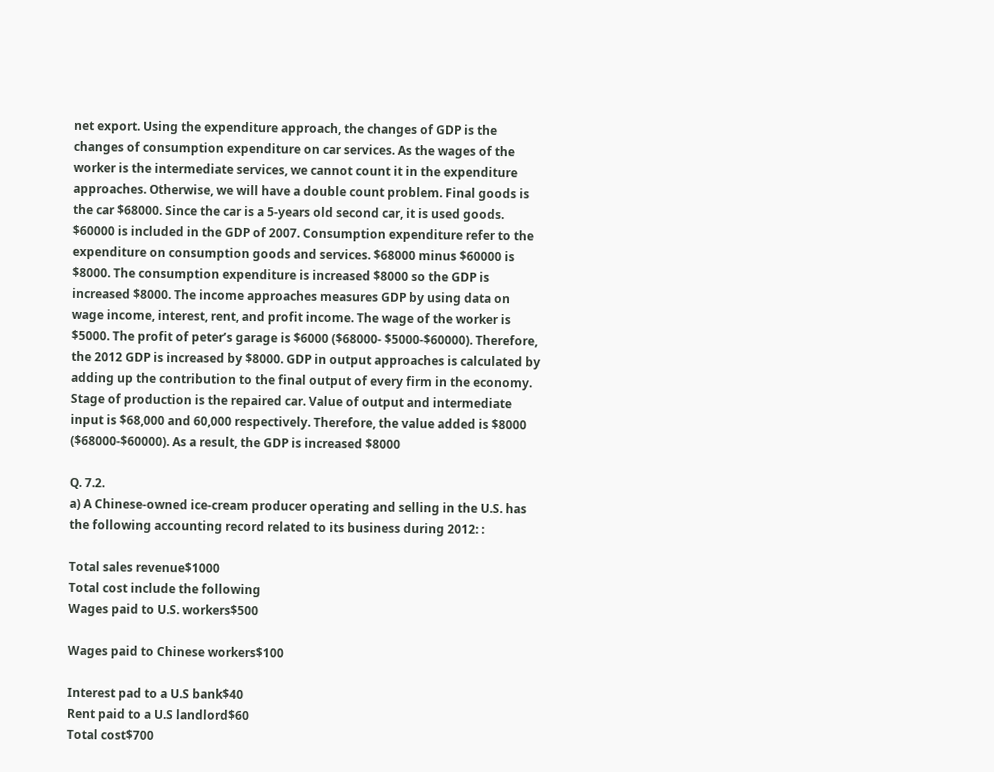net export. Using the expenditure approach, the changes of GDP is the changes of consumption expenditure on car services. As the wages of the worker is the intermediate services, we cannot count it in the expenditure approaches. Otherwise, we will have a double count problem. Final goods is the car $68000. Since the car is a 5-years old second car, it is used goods. $60000 is included in the GDP of 2007. Consumption expenditure refer to the expenditure on consumption goods and services. $68000 minus $60000 is $8000. The consumption expenditure is increased $8000 so the GDP is increased $8000. The income approaches measures GDP by using data on wage income, interest, rent, and profit income. The wage of the worker is $5000. The profit of peter’s garage is $6000 ($68000- $5000-$60000). Therefore, the 2012 GDP is increased by $8000. GDP in output approaches is calculated by adding up the contribution to the final output of every firm in the economy. Stage of production is the repaired car. Value of output and intermediate input is $68,000 and 60,000 respectively. Therefore, the value added is $8000 ($68000-$60000). As a result, the GDP is increased $8000

Q. 7.2.
a) A Chinese-owned ice-cream producer operating and selling in the U.S. has the following accounting record related to its business during 2012: :

Total sales revenue$1000
Total cost include the following
Wages paid to U.S. workers$500

Wages paid to Chinese workers$100

Interest pad to a U.S bank$40
Rent paid to a U.S landlord$60
Total cost$700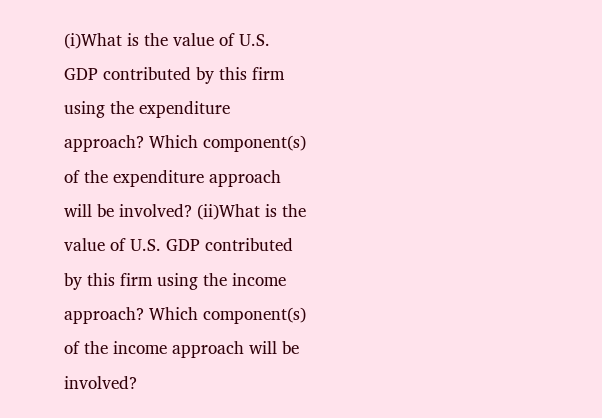(i)What is the value of U.S. GDP contributed by this firm using the expenditure approach? Which component(s) of the expenditure approach will be involved? (ii)What is the value of U.S. GDP contributed by this firm using the income approach? Which component(s) of the income approach will be involved?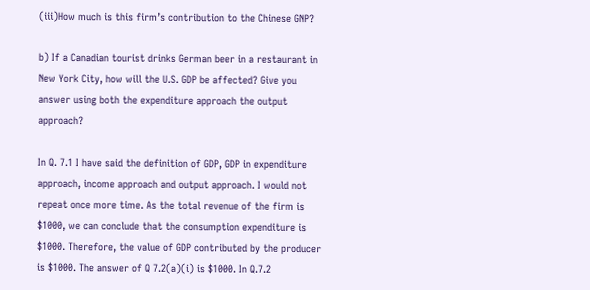(iii)How much is this firm’s contribution to the Chinese GNP?

b) If a Canadian tourist drinks German beer in a restaurant in New York City, how will the U.S. GDP be affected? Give you answer using both the expenditure approach the output approach?

In Q. 7.1 I have said the definition of GDP, GDP in expenditure approach, income approach and output approach. I would not repeat once more time. As the total revenue of the firm is $1000, we can conclude that the consumption expenditure is $1000. Therefore, the value of GDP contributed by the producer is $1000. The answer of Q 7.2(a)(i) is $1000. In Q.7.2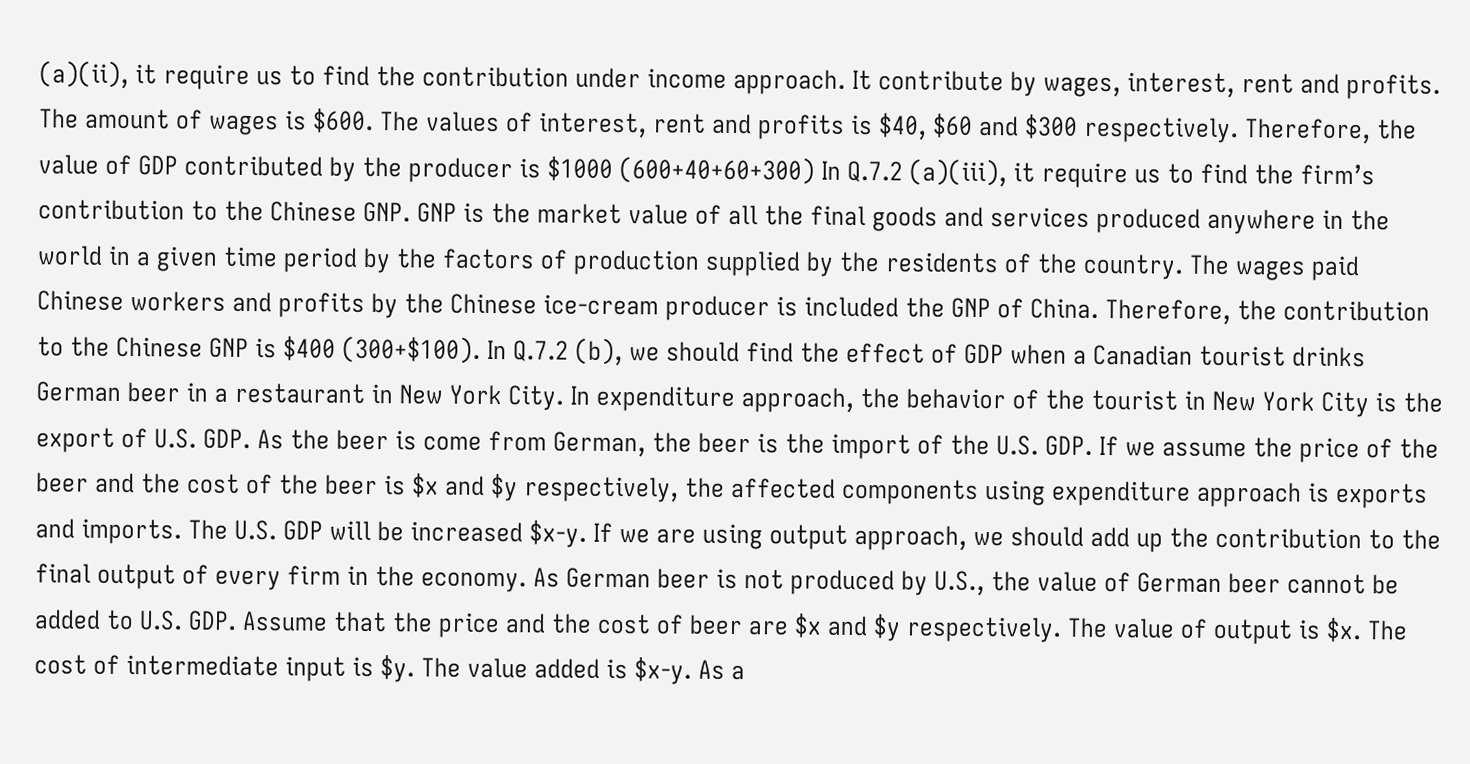(a)(ii), it require us to find the contribution under income approach. It contribute by wages, interest, rent and profits. The amount of wages is $600. The values of interest, rent and profits is $40, $60 and $300 respectively. Therefore, the value of GDP contributed by the producer is $1000 (600+40+60+300) In Q.7.2 (a)(iii), it require us to find the firm’s contribution to the Chinese GNP. GNP is the market value of all the final goods and services produced anywhere in the world in a given time period by the factors of production supplied by the residents of the country. The wages paid Chinese workers and profits by the Chinese ice-cream producer is included the GNP of China. Therefore, the contribution to the Chinese GNP is $400 (300+$100). In Q.7.2 (b), we should find the effect of GDP when a Canadian tourist drinks German beer in a restaurant in New York City. In expenditure approach, the behavior of the tourist in New York City is the export of U.S. GDP. As the beer is come from German, the beer is the import of the U.S. GDP. If we assume the price of the beer and the cost of the beer is $x and $y respectively, the affected components using expenditure approach is exports and imports. The U.S. GDP will be increased $x-y. If we are using output approach, we should add up the contribution to the final output of every firm in the economy. As German beer is not produced by U.S., the value of German beer cannot be added to U.S. GDP. Assume that the price and the cost of beer are $x and $y respectively. The value of output is $x. The cost of intermediate input is $y. The value added is $x-y. As a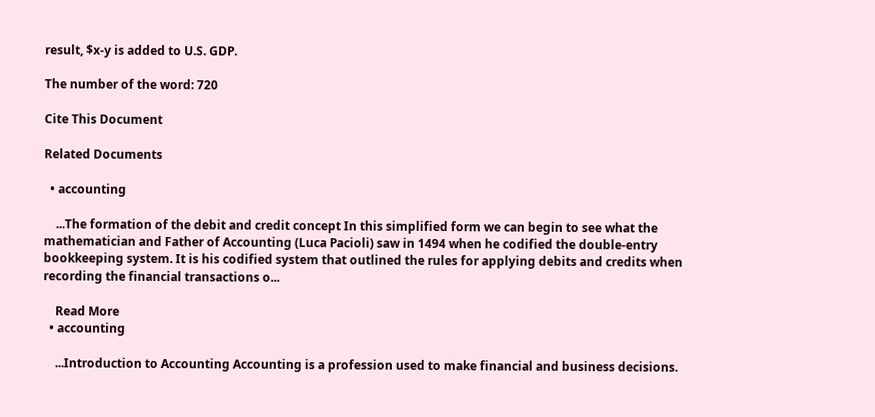result, $x-y is added to U.S. GDP.

The number of the word: 720

Cite This Document

Related Documents

  • accounting

    ...The formation of the debit and credit concept In this simplified form we can begin to see what the mathematician and Father of Accounting (Luca Pacioli) saw in 1494 when he codified the double-entry bookkeeping system. It is his codified system that outlined the rules for applying debits and credits when recording the financial transactions o...

    Read More
  • accounting

    ...Introduction to Accounting Accounting is a profession used to make financial and business decisions.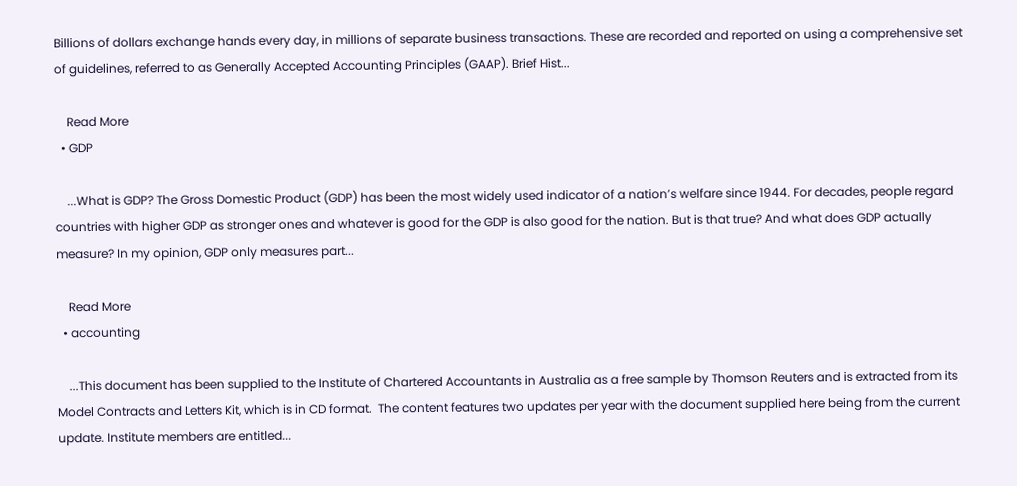Billions of dollars exchange hands every day, in millions of separate business transactions. These are recorded and reported on using a comprehensive set of guidelines, referred to as Generally Accepted Accounting Principles (GAAP). Brief Hist...

    Read More
  • GDP

    ...What is GDP? The Gross Domestic Product (GDP) has been the most widely used indicator of a nation’s welfare since 1944. For decades, people regard countries with higher GDP as stronger ones and whatever is good for the GDP is also good for the nation. But is that true? And what does GDP actually measure? In my opinion, GDP only measures part...

    Read More
  • accounting

    ...This document has been supplied to the Institute of Chartered Accountants in Australia as a free sample by Thomson Reuters and is extracted from its Model Contracts and Letters Kit, which is in CD format.  The content features two updates per year with the document supplied here being from the current update. Institute members are entitled...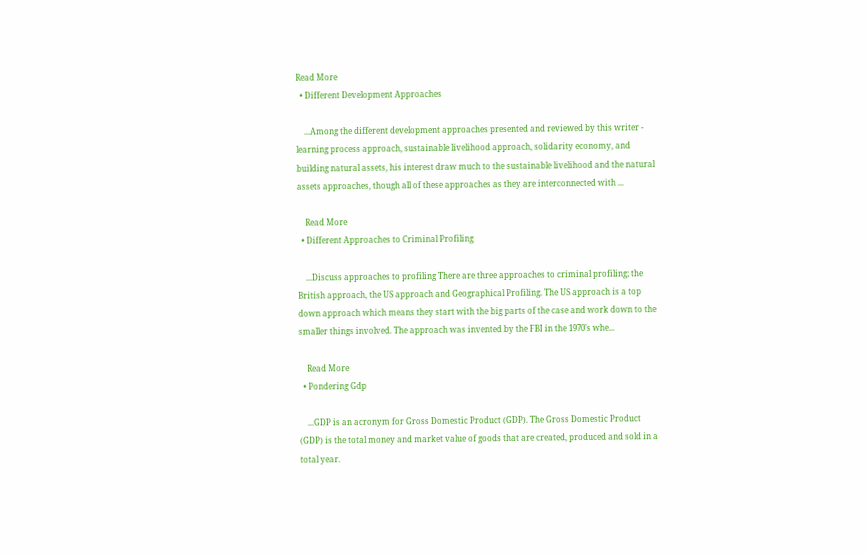Read More
  • Different Development Approaches

    ...Among the different development approaches presented and reviewed by this writer - learning process approach, sustainable livelihood approach, solidarity economy, and building natural assets, his interest draw much to the sustainable livelihood and the natural assets approaches, though all of these approaches as they are interconnected with ...

    Read More
  • Different Approaches to Criminal Profiling

    ...Discuss approaches to profiling There are three approaches to criminal profiling; the British approach, the US approach and Geographical Profiling. The US approach is a top down approach which means they start with the big parts of the case and work down to the smaller things involved. The approach was invented by the FBI in the 1970’s whe...

    Read More
  • Pondering Gdp

    ...GDP is an acronym for Gross Domestic Product (GDP). The Gross Domestic Product (GDP) is the total money and market value of goods that are created, produced and sold in a total year.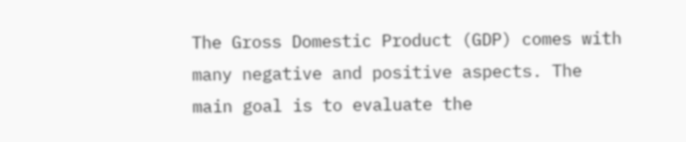The Gross Domestic Product (GDP) comes with many negative and positive aspects. The main goal is to evaluate the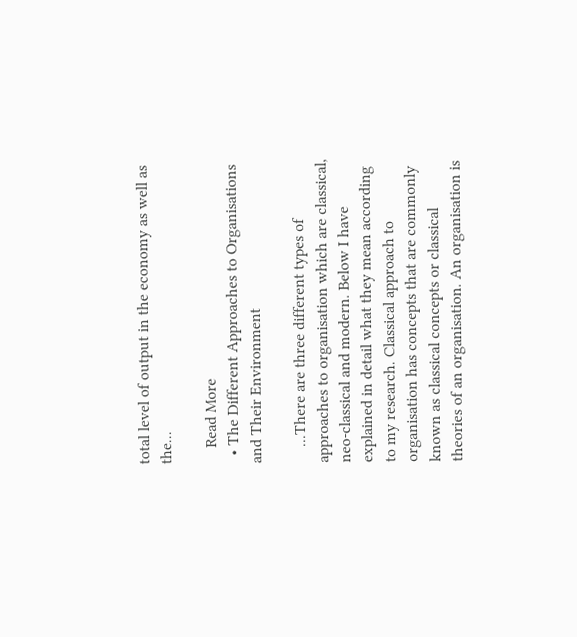total level of output in the economy as well as the...

    Read More
  • The Different Approaches to Organisations and Their Environment

    ...There are three different types of approaches to organisation which are classical, neo-classical and modern. Below I have explained in detail what they mean according to my research. Classical approach to organisation has concepts that are commonly known as classical concepts or classical theories of an organisation. An organisation is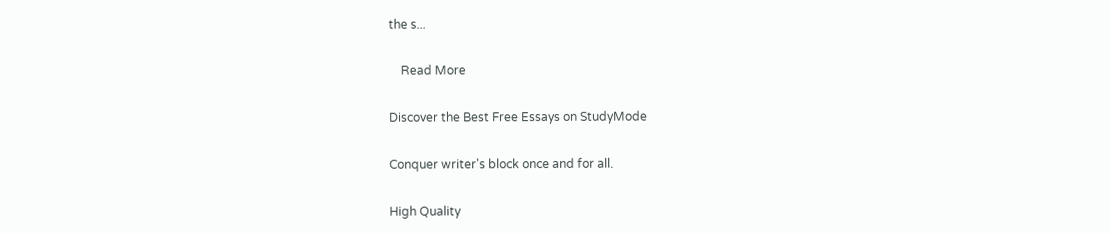the s...

    Read More

Discover the Best Free Essays on StudyMode

Conquer writer's block once and for all.

High Quality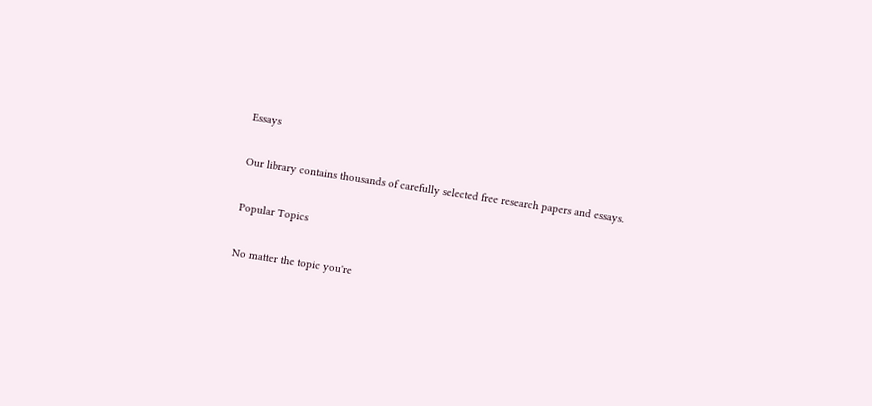Essays

Our library contains thousands of carefully selected free research papers and essays.

Popular Topics

No matter the topic you're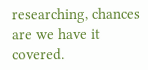researching, chances are we have it covered.